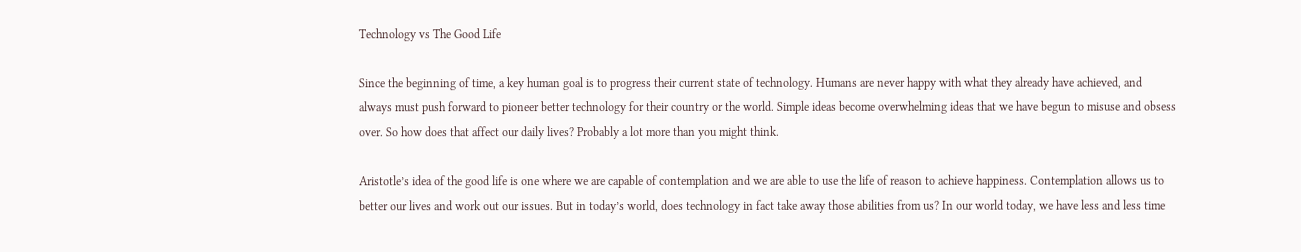Technology vs The Good Life

Since the beginning of time, a key human goal is to progress their current state of technology. Humans are never happy with what they already have achieved, and always must push forward to pioneer better technology for their country or the world. Simple ideas become overwhelming ideas that we have begun to misuse and obsess over. So how does that affect our daily lives? Probably a lot more than you might think.

Aristotle’s idea of the good life is one where we are capable of contemplation and we are able to use the life of reason to achieve happiness. Contemplation allows us to better our lives and work out our issues. But in today’s world, does technology in fact take away those abilities from us? In our world today, we have less and less time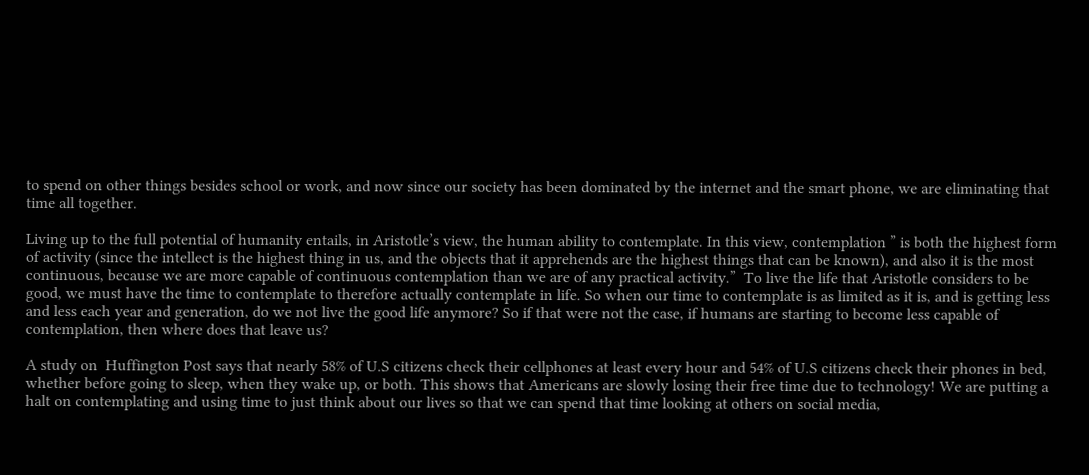to spend on other things besides school or work, and now since our society has been dominated by the internet and the smart phone, we are eliminating that time all together.

Living up to the full potential of humanity entails, in Aristotle’s view, the human ability to contemplate. In this view, contemplation ” is both the highest form of activity (since the intellect is the highest thing in us, and the objects that it apprehends are the highest things that can be known), and also it is the most continuous, because we are more capable of continuous contemplation than we are of any practical activity.”  To live the life that Aristotle considers to be good, we must have the time to contemplate to therefore actually contemplate in life. So when our time to contemplate is as limited as it is, and is getting less and less each year and generation, do we not live the good life anymore? So if that were not the case, if humans are starting to become less capable of contemplation, then where does that leave us?

A study on  Huffington Post says that nearly 58% of U.S citizens check their cellphones at least every hour and 54% of U.S citizens check their phones in bed, whether before going to sleep, when they wake up, or both. This shows that Americans are slowly losing their free time due to technology! We are putting a halt on contemplating and using time to just think about our lives so that we can spend that time looking at others on social media,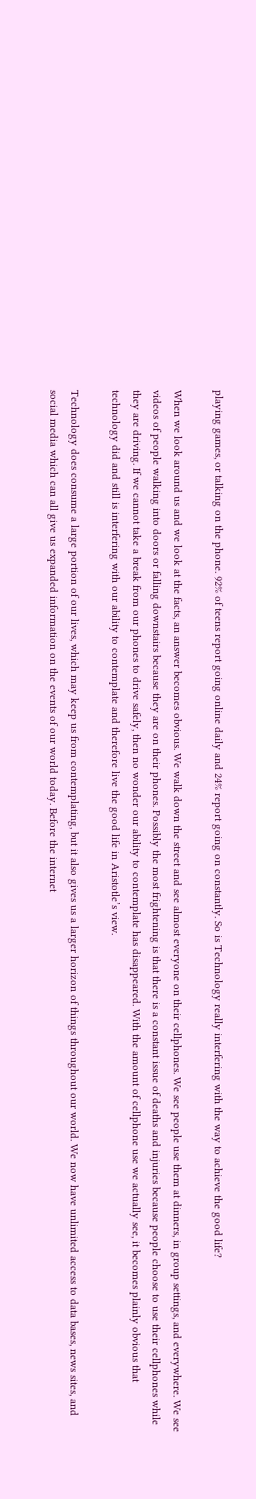playing games, or talking on the phone. 92% of teens report going online daily and 24% report going on constantly. So is Technology really interfering with the way to achieve the good life?

When we look around us and we look at the facts, an answer becomes obvious. We walk down the street and see almost everyone on their cellphones. We see people use them at dinners, in group settings, and everywhere. We see videos of people walking into doors or falling downstairs because they are on their phones. Possibly the most frightening is that there is a constant issue of deaths and injuries because people choose to use their cellphones while they are driving. If we cannot take a break from our phones to drive safely, then no wonder our ability to contemplate has disappeared. With the amount of cellphone use we actually see, it becomes plainly obvious that technology did and still is interfering with our ability to contemplate and therefore live the good life in Aristotle’s view.

Technology does consume a large portion of our lives, which may keep us from contemplating, but it also gives us a larger horizon of things throughout our world. We now have unlimited access to data bases, news sites, and social media which can all give us expanded information on the events of our world today. Before the internet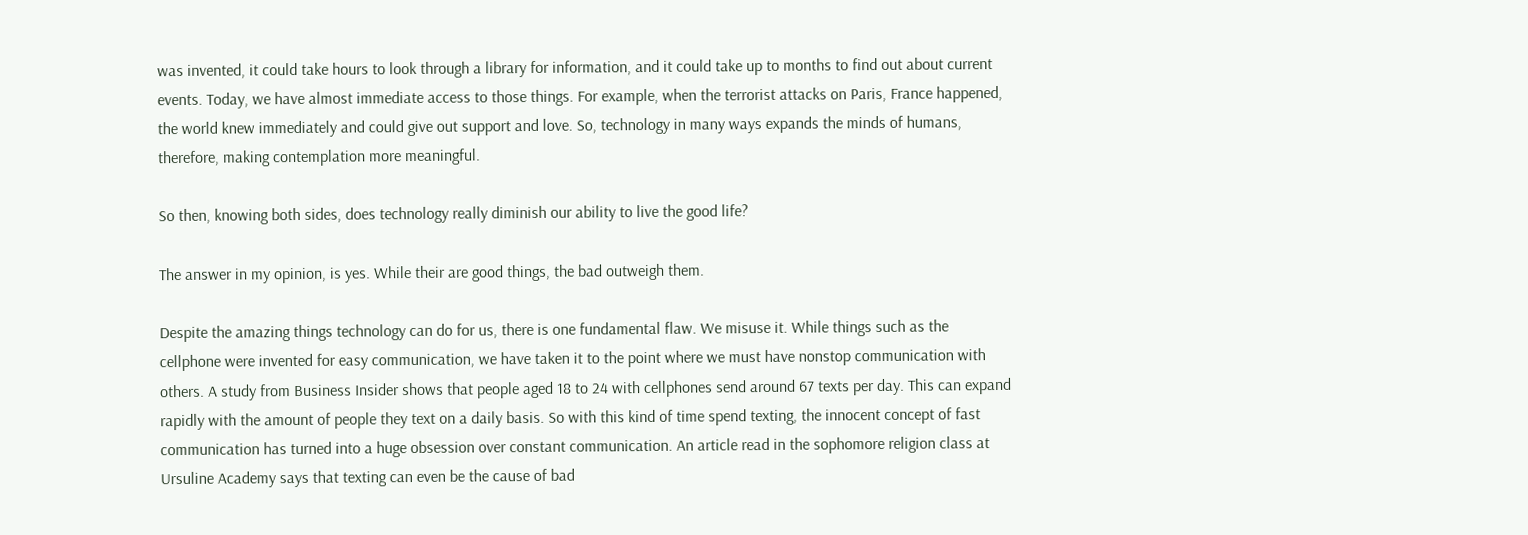was invented, it could take hours to look through a library for information, and it could take up to months to find out about current events. Today, we have almost immediate access to those things. For example, when the terrorist attacks on Paris, France happened, the world knew immediately and could give out support and love. So, technology in many ways expands the minds of humans, therefore, making contemplation more meaningful.

So then, knowing both sides, does technology really diminish our ability to live the good life?

The answer in my opinion, is yes. While their are good things, the bad outweigh them.

Despite the amazing things technology can do for us, there is one fundamental flaw. We misuse it. While things such as the cellphone were invented for easy communication, we have taken it to the point where we must have nonstop communication with others. A study from Business Insider shows that people aged 18 to 24 with cellphones send around 67 texts per day. This can expand rapidly with the amount of people they text on a daily basis. So with this kind of time spend texting, the innocent concept of fast communication has turned into a huge obsession over constant communication. An article read in the sophomore religion class at Ursuline Academy says that texting can even be the cause of bad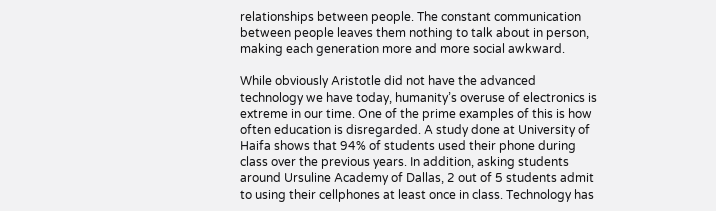relationships between people. The constant communication between people leaves them nothing to talk about in person, making each generation more and more social awkward.

While obviously Aristotle did not have the advanced technology we have today, humanity’s overuse of electronics is extreme in our time. One of the prime examples of this is how often education is disregarded. A study done at University of Haifa shows that 94% of students used their phone during class over the previous years. In addition, asking students around Ursuline Academy of Dallas, 2 out of 5 students admit to using their cellphones at least once in class. Technology has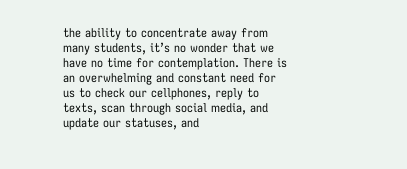the ability to concentrate away from many students, it’s no wonder that we have no time for contemplation. There is an overwhelming and constant need for us to check our cellphones, reply to texts, scan through social media, and update our statuses, and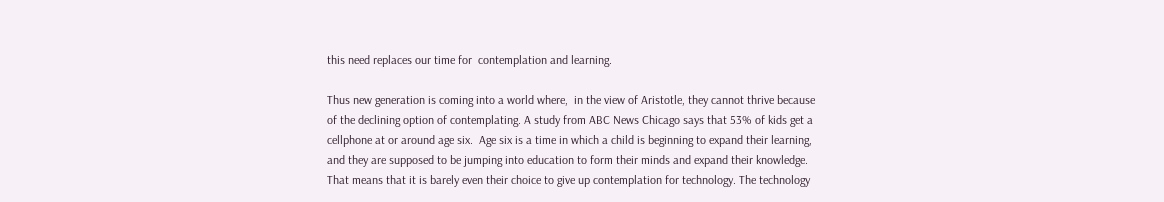this need replaces our time for  contemplation and learning.

Thus new generation is coming into a world where,  in the view of Aristotle, they cannot thrive because of the declining option of contemplating. A study from ABC News Chicago says that 53% of kids get a cellphone at or around age six.  Age six is a time in which a child is beginning to expand their learning, and they are supposed to be jumping into education to form their minds and expand their knowledge. That means that it is barely even their choice to give up contemplation for technology. The technology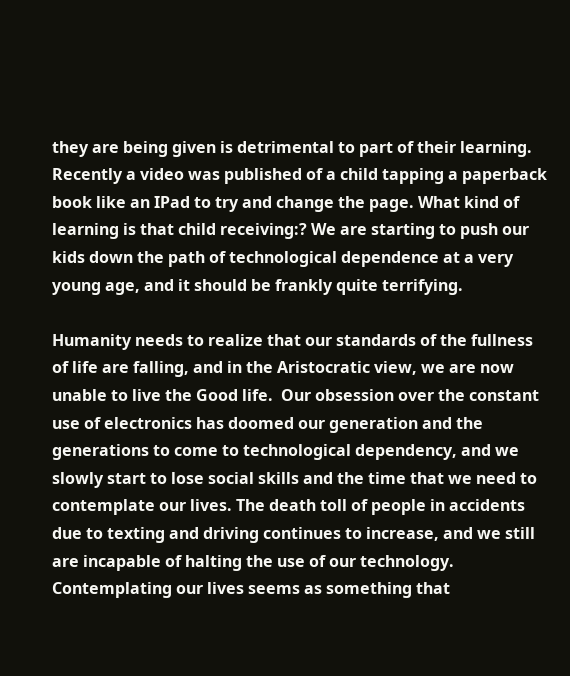they are being given is detrimental to part of their learning. Recently a video was published of a child tapping a paperback book like an IPad to try and change the page. What kind of learning is that child receiving:? We are starting to push our kids down the path of technological dependence at a very young age, and it should be frankly quite terrifying.

Humanity needs to realize that our standards of the fullness of life are falling, and in the Aristocratic view, we are now unable to live the Good life.  Our obsession over the constant use of electronics has doomed our generation and the generations to come to technological dependency, and we slowly start to lose social skills and the time that we need to contemplate our lives. The death toll of people in accidents due to texting and driving continues to increase, and we still are incapable of halting the use of our technology. Contemplating our lives seems as something that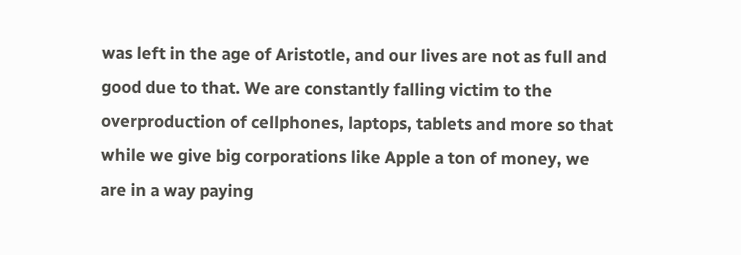was left in the age of Aristotle, and our lives are not as full and good due to that. We are constantly falling victim to the overproduction of cellphones, laptops, tablets and more so that while we give big corporations like Apple a ton of money, we are in a way paying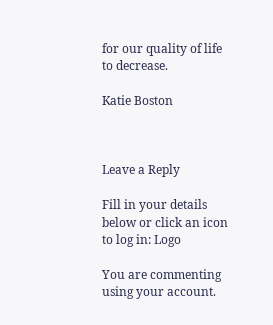for our quality of life to decrease.

Katie Boston



Leave a Reply

Fill in your details below or click an icon to log in: Logo

You are commenting using your account.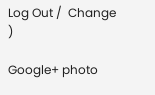Log Out /  Change )

Google+ photo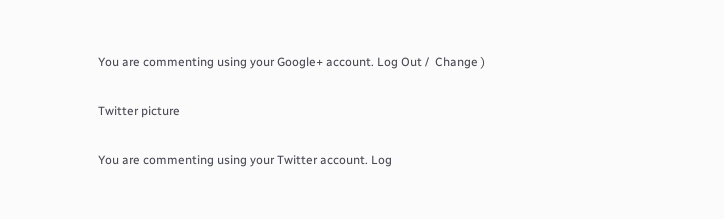You are commenting using your Google+ account. Log Out /  Change )

Twitter picture

You are commenting using your Twitter account. Log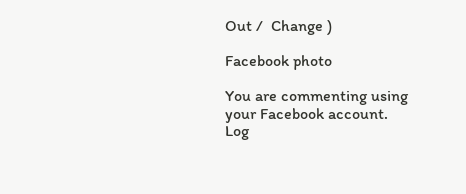Out /  Change )

Facebook photo

You are commenting using your Facebook account. Log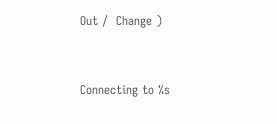Out /  Change )


Connecting to %s